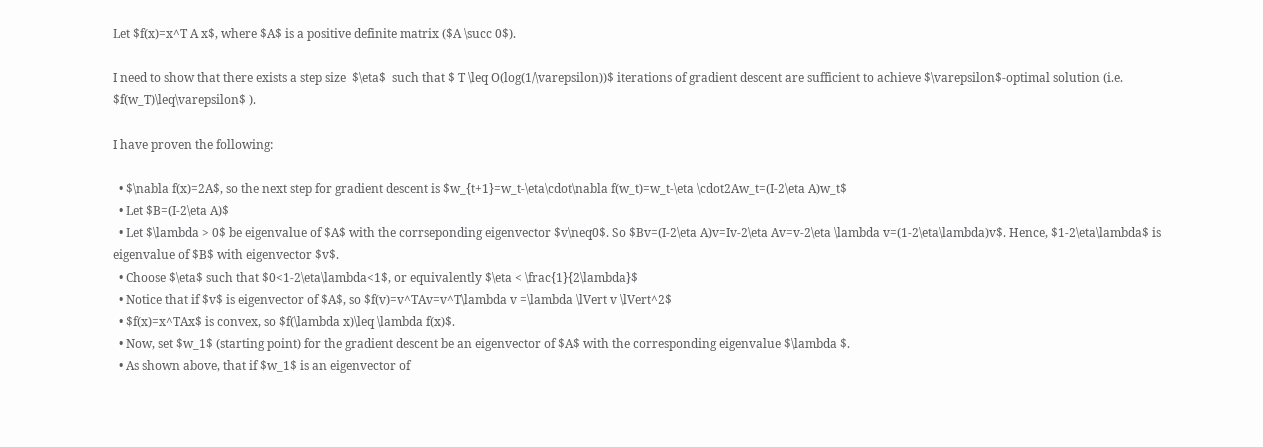Let $f(x)=x^T A x$, where $A$ is a positive definite matrix ($A \succ 0$).

I need to show that there exists a step size  $\eta$  such that $ T \leq O(log(1/\varepsilon))$ iterations of gradient descent are sufficient to achieve $\varepsilon$-optimal solution (i.e.   $f(w_T)\leq\varepsilon$ ).

I have proven the following:

  • $\nabla f(x)=2A$, so the next step for gradient descent is $w_{t+1}=w_t-\eta\cdot\nabla f(w_t)=w_t-\eta \cdot2Aw_t=(I-2\eta A)w_t$
  • Let $B=(I-2\eta A)$
  • Let $\lambda > 0$ be eigenvalue of $A$ with the corrseponding eigenvector $v\neq0$. So $Bv=(I-2\eta A)v=Iv-2\eta Av=v-2\eta \lambda v=(1-2\eta\lambda)v$. Hence, $1-2\eta\lambda$ is eigenvalue of $B$ with eigenvector $v$.
  • Choose $\eta$ such that $0<1-2\eta\lambda<1$, or equivalently $\eta < \frac{1}{2\lambda}$
  • Notice that if $v$ is eigenvector of $A$, so $f(v)=v^TAv=v^T\lambda v =\lambda \lVert v \lVert^2$
  • $f(x)=x^TAx$ is convex, so $f(\lambda x)\leq \lambda f(x)$.
  • Now, set $w_1$ (starting point) for the gradient descent be an eigenvector of $A$ with the corresponding eigenvalue $\lambda $.
  • As shown above, that if $w_1$ is an eigenvector of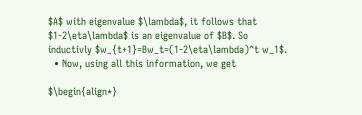$A$ with eigenvalue $\lambda$, it follows that $1-2\eta\lambda$ is an eigenvalue of $B$. So inductivly $w_{t+1}=Bw_t=(1-2\eta\lambda)^t w_1$.
  • Now, using all this information, we get

$\begin{align*}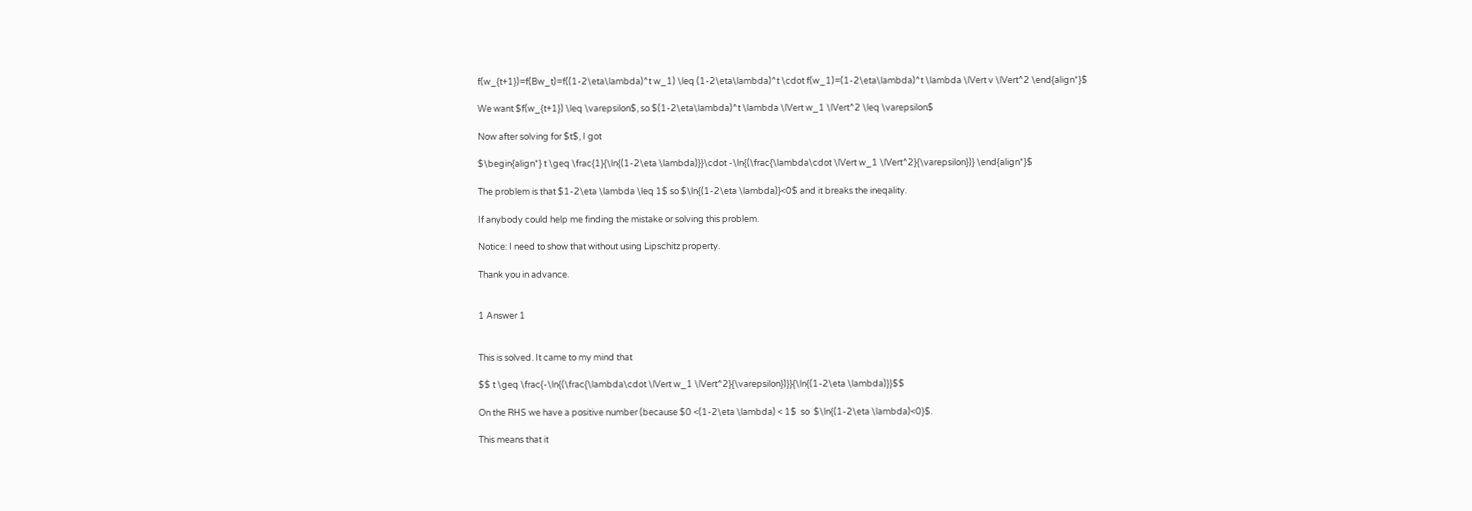f(w_{t+1})=f(Bw_t)=f((1-2\eta\lambda)^t w_1) \leq (1-2\eta\lambda)^t \cdot f(w_1)=(1-2\eta\lambda)^t \lambda \lVert v \lVert^2 \end{align*}$

We want $f(w_{t+1}) \leq \varepsilon$, so $(1-2\eta\lambda)^t \lambda \lVert w_1 \lVert^2 \leq \varepsilon$

Now after solving for $t$, I got

$\begin{align*} t \geq \frac{1}{\ln{(1-2\eta \lambda)}}\cdot -\ln{(\frac{\lambda\cdot \lVert w_1 \lVert^2}{\varepsilon})} \end{align*}$

The problem is that $1-2\eta \lambda \leq 1$ so $\ln{(1-2\eta \lambda)}<0$ and it breaks the ineqality.

If anybody could help me finding the mistake or solving this problem.

Notice: I need to show that without using Lipschitz property.

Thank you in advance.


1 Answer 1


This is solved. It came to my mind that

$$ t \geq \frac{-\ln{(\frac{\lambda\cdot \lVert w_1 \lVert^2}{\varepsilon})}}{\ln{(1-2\eta \lambda)}}$$

On the RHS we have a positive number (because $0 <(1-2\eta \lambda) < 1$  so  $\ln{(1-2\eta \lambda)<0}$.

This means that it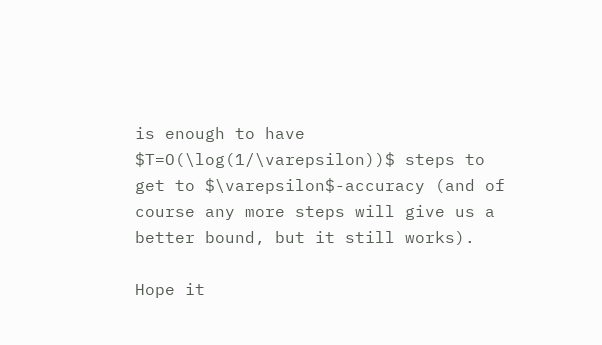is enough to have $T=O(\log(1/\varepsilon))$ steps to get to $\varepsilon$-accuracy (and of course any more steps will give us a better bound, but it still works).

Hope it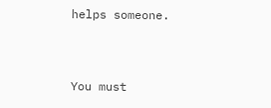helps someone.


You must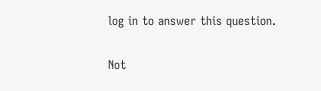log in to answer this question.

Not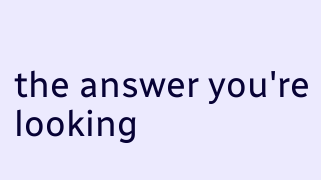the answer you're looking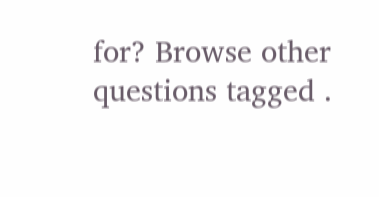for? Browse other questions tagged .